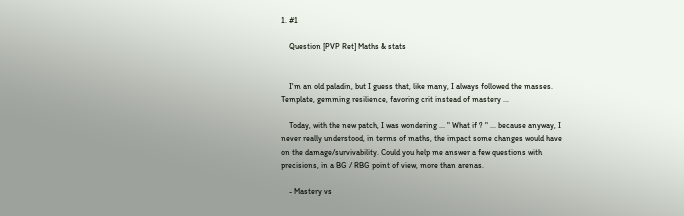1. #1

    Question [PVP Ret] Maths & stats


    I'm an old paladin, but I guess that, like many, I always followed the masses. Template, gemming resilience, favoring crit instead of mastery ...

    Today, with the new patch, I was wondering ... " What if ? " ... because anyway, I never really understood, in terms of maths, the impact some changes would have on the damage/survivability. Could you help me answer a few questions with precisions, in a BG / RBG point of view, more than arenas.

    - Mastery vs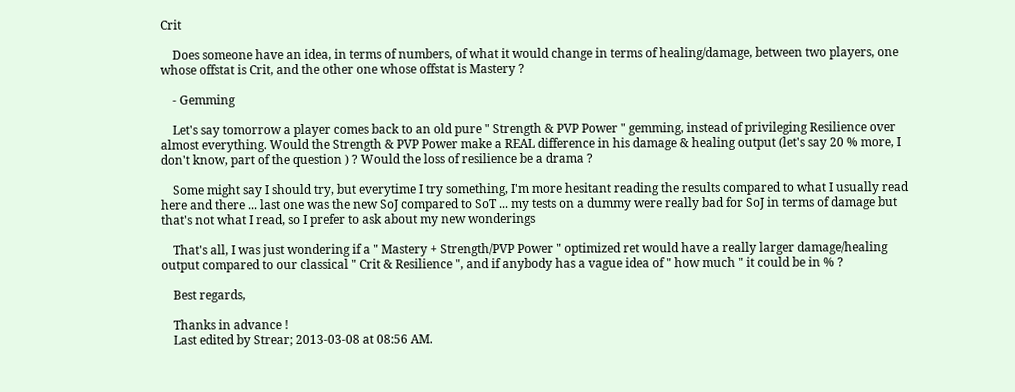Crit

    Does someone have an idea, in terms of numbers, of what it would change in terms of healing/damage, between two players, one whose offstat is Crit, and the other one whose offstat is Mastery ?

    - Gemming

    Let's say tomorrow a player comes back to an old pure " Strength & PVP Power " gemming, instead of privileging Resilience over almost everything. Would the Strength & PVP Power make a REAL difference in his damage & healing output (let's say 20 % more, I don't know, part of the question ) ? Would the loss of resilience be a drama ?

    Some might say I should try, but everytime I try something, I'm more hesitant reading the results compared to what I usually read here and there ... last one was the new SoJ compared to SoT ... my tests on a dummy were really bad for SoJ in terms of damage but that's not what I read, so I prefer to ask about my new wonderings

    That's all, I was just wondering if a " Mastery + Strength/PVP Power " optimized ret would have a really larger damage/healing output compared to our classical " Crit & Resilience ", and if anybody has a vague idea of " how much " it could be in % ?

    Best regards,

    Thanks in advance !
    Last edited by Strear; 2013-03-08 at 08:56 AM.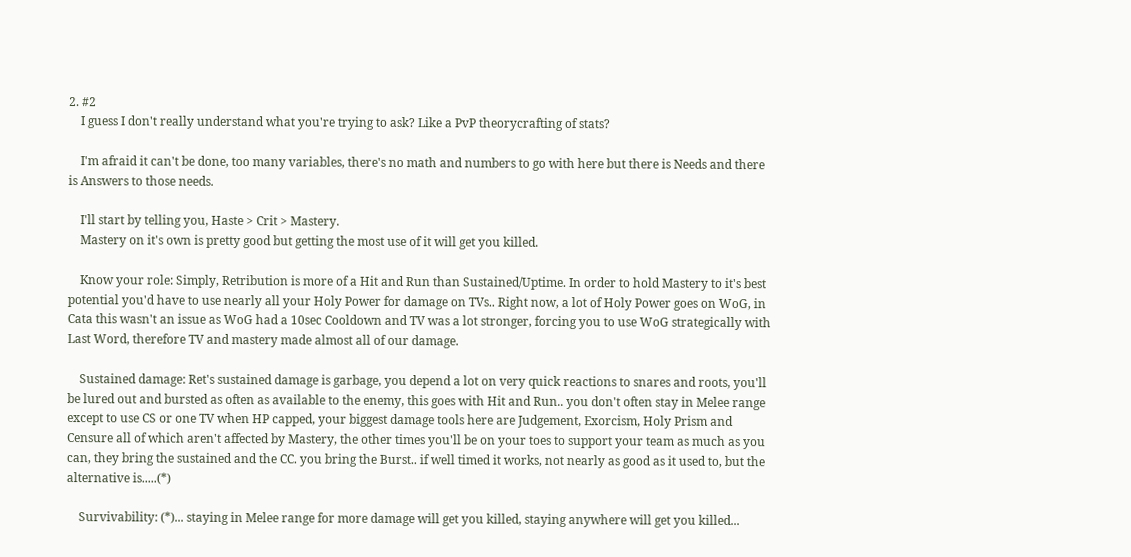2. #2
    I guess I don't really understand what you're trying to ask? Like a PvP theorycrafting of stats?

    I'm afraid it can't be done, too many variables, there's no math and numbers to go with here but there is Needs and there is Answers to those needs.

    I'll start by telling you, Haste > Crit > Mastery.
    Mastery on it's own is pretty good but getting the most use of it will get you killed.

    Know your role: Simply, Retribution is more of a Hit and Run than Sustained/Uptime. In order to hold Mastery to it's best potential you'd have to use nearly all your Holy Power for damage on TVs.. Right now, a lot of Holy Power goes on WoG, in Cata this wasn't an issue as WoG had a 10sec Cooldown and TV was a lot stronger, forcing you to use WoG strategically with Last Word, therefore TV and mastery made almost all of our damage.

    Sustained damage: Ret's sustained damage is garbage, you depend a lot on very quick reactions to snares and roots, you'll be lured out and bursted as often as available to the enemy, this goes with Hit and Run.. you don't often stay in Melee range except to use CS or one TV when HP capped, your biggest damage tools here are Judgement, Exorcism, Holy Prism and Censure all of which aren't affected by Mastery, the other times you'll be on your toes to support your team as much as you can, they bring the sustained and the CC. you bring the Burst.. if well timed it works, not nearly as good as it used to, but the alternative is.....(*)

    Survivability: (*)... staying in Melee range for more damage will get you killed, staying anywhere will get you killed...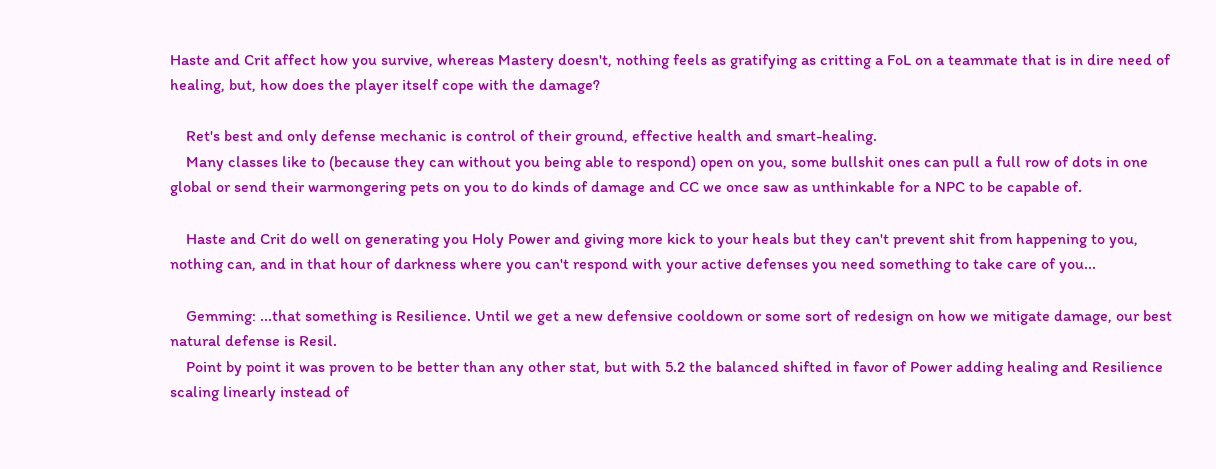Haste and Crit affect how you survive, whereas Mastery doesn't, nothing feels as gratifying as critting a FoL on a teammate that is in dire need of healing, but, how does the player itself cope with the damage?

    Ret's best and only defense mechanic is control of their ground, effective health and smart-healing.
    Many classes like to (because they can without you being able to respond) open on you, some bullshit ones can pull a full row of dots in one global or send their warmongering pets on you to do kinds of damage and CC we once saw as unthinkable for a NPC to be capable of.

    Haste and Crit do well on generating you Holy Power and giving more kick to your heals but they can't prevent shit from happening to you, nothing can, and in that hour of darkness where you can't respond with your active defenses you need something to take care of you...

    Gemming: ...that something is Resilience. Until we get a new defensive cooldown or some sort of redesign on how we mitigate damage, our best natural defense is Resil.
    Point by point it was proven to be better than any other stat, but with 5.2 the balanced shifted in favor of Power adding healing and Resilience scaling linearly instead of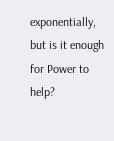exponentially, but is it enough for Power to help?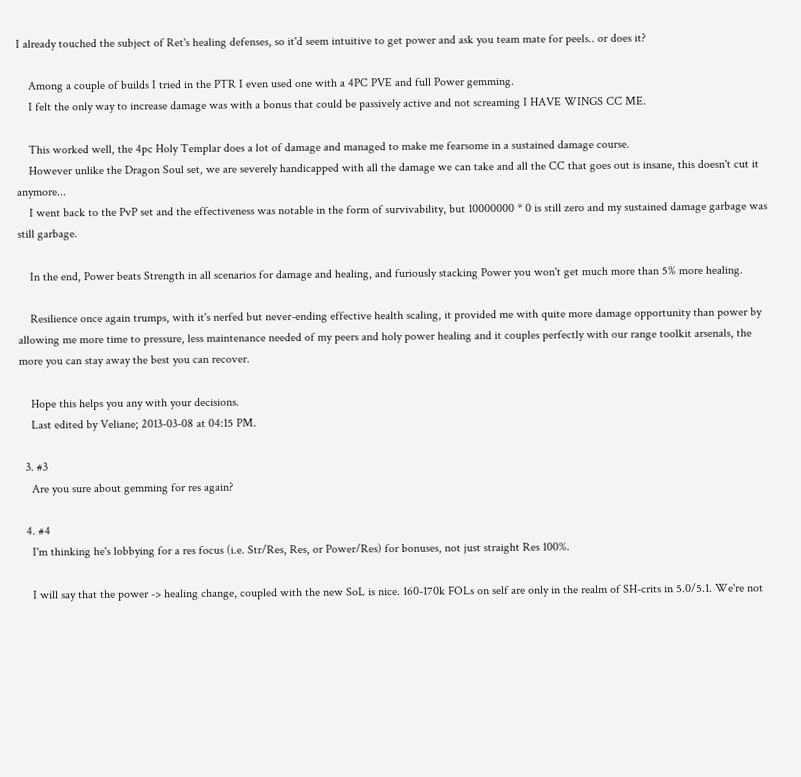I already touched the subject of Ret's healing defenses, so it'd seem intuitive to get power and ask you team mate for peels.. or does it?

    Among a couple of builds I tried in the PTR I even used one with a 4PC PVE and full Power gemming.
    I felt the only way to increase damage was with a bonus that could be passively active and not screaming I HAVE WINGS CC ME.

    This worked well, the 4pc Holy Templar does a lot of damage and managed to make me fearsome in a sustained damage course.
    However unlike the Dragon Soul set, we are severely handicapped with all the damage we can take and all the CC that goes out is insane, this doesn't cut it anymore...
    I went back to the PvP set and the effectiveness was notable in the form of survivability, but 10000000 * 0 is still zero and my sustained damage garbage was still garbage.

    In the end, Power beats Strength in all scenarios for damage and healing, and furiously stacking Power you won't get much more than 5% more healing.

    Resilience once again trumps, with it's nerfed but never-ending effective health scaling, it provided me with quite more damage opportunity than power by allowing me more time to pressure, less maintenance needed of my peers and holy power healing and it couples perfectly with our range toolkit arsenals, the more you can stay away the best you can recover.

    Hope this helps you any with your decisions.
    Last edited by Veliane; 2013-03-08 at 04:15 PM.

  3. #3
    Are you sure about gemming for res again?

  4. #4
    I'm thinking he's lobbying for a res focus (i.e. Str/Res, Res, or Power/Res) for bonuses, not just straight Res 100%.

    I will say that the power -> healing change, coupled with the new SoL is nice. 160-170k FOLs on self are only in the realm of SH-crits in 5.0/5.1. We're not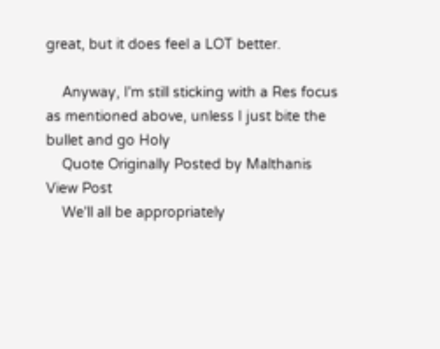great, but it does feel a LOT better.

    Anyway, I'm still sticking with a Res focus as mentioned above, unless I just bite the bullet and go Holy
    Quote Originally Posted by Malthanis View Post
    We'll all be appropriately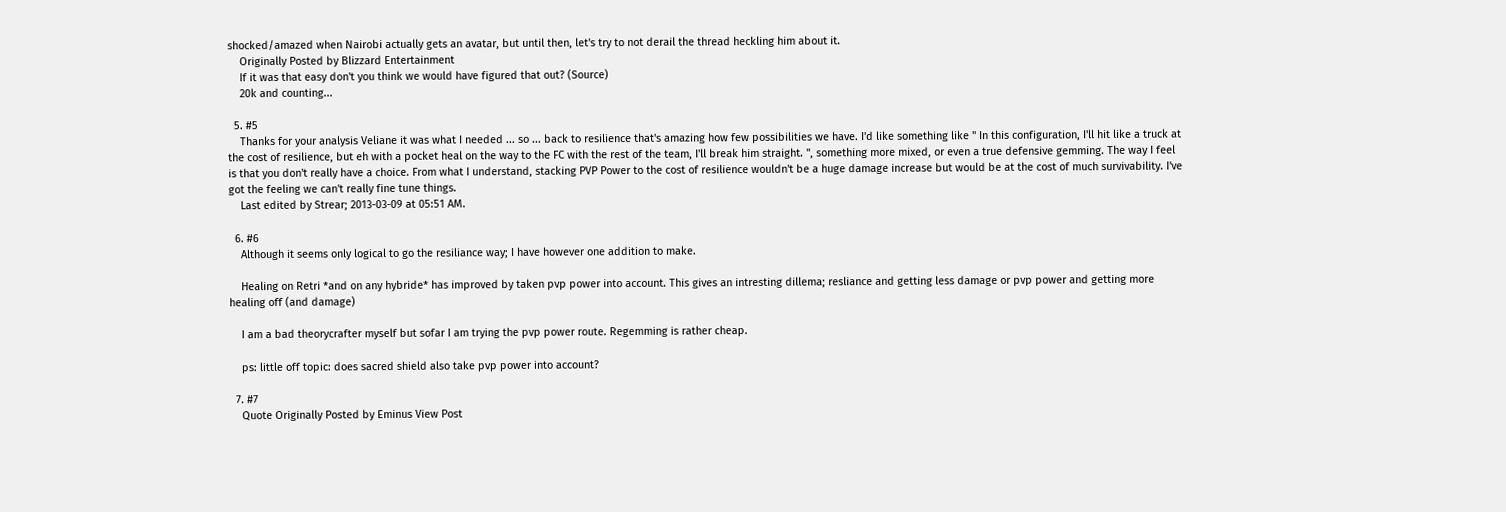shocked/amazed when Nairobi actually gets an avatar, but until then, let's try to not derail the thread heckling him about it.
    Originally Posted by Blizzard Entertainment
    If it was that easy don't you think we would have figured that out? (Source)
    20k and counting...

  5. #5
    Thanks for your analysis Veliane it was what I needed ... so ... back to resilience that's amazing how few possibilities we have. I'd like something like " In this configuration, I'll hit like a truck at the cost of resilience, but eh with a pocket heal on the way to the FC with the rest of the team, I'll break him straight. ", something more mixed, or even a true defensive gemming. The way I feel is that you don't really have a choice. From what I understand, stacking PVP Power to the cost of resilience wouldn't be a huge damage increase but would be at the cost of much survivability. I've got the feeling we can't really fine tune things.
    Last edited by Strear; 2013-03-09 at 05:51 AM.

  6. #6
    Although it seems only logical to go the resiliance way; I have however one addition to make.

    Healing on Retri *and on any hybride* has improved by taken pvp power into account. This gives an intresting dillema; resliance and getting less damage or pvp power and getting more healing off (and damage)

    I am a bad theorycrafter myself but sofar I am trying the pvp power route. Regemming is rather cheap.

    ps: little off topic: does sacred shield also take pvp power into account?

  7. #7
    Quote Originally Posted by Eminus View Post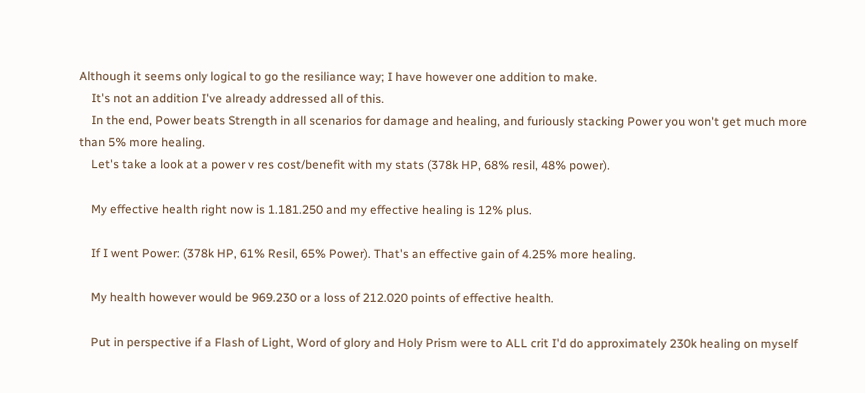Although it seems only logical to go the resiliance way; I have however one addition to make.
    It's not an addition I've already addressed all of this.
    In the end, Power beats Strength in all scenarios for damage and healing, and furiously stacking Power you won't get much more than 5% more healing.
    Let's take a look at a power v res cost/benefit with my stats (378k HP, 68% resil, 48% power).

    My effective health right now is 1.181.250 and my effective healing is 12% plus.

    If I went Power: (378k HP, 61% Resil, 65% Power). That's an effective gain of 4.25% more healing.

    My health however would be 969.230 or a loss of 212.020 points of effective health.

    Put in perspective if a Flash of Light, Word of glory and Holy Prism were to ALL crit I'd do approximately 230k healing on myself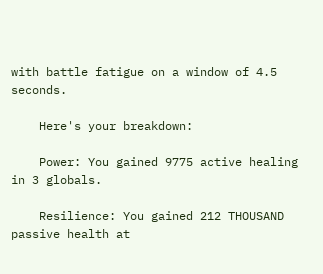with battle fatigue on a window of 4.5 seconds.

    Here's your breakdown:

    Power: You gained 9775 active healing in 3 globals.

    Resilience: You gained 212 THOUSAND passive health at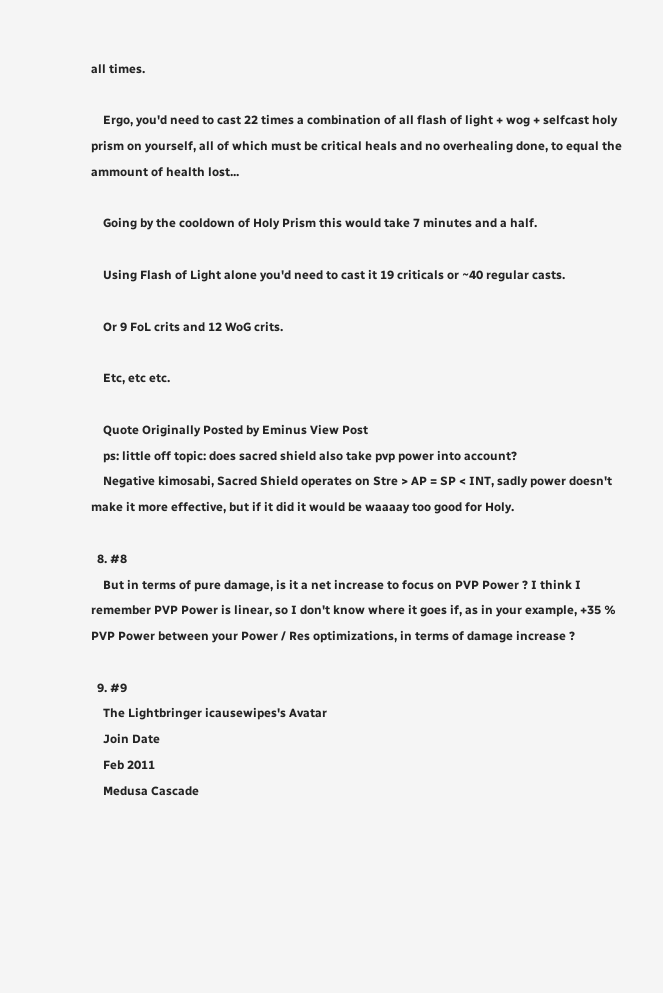all times.

    Ergo, you'd need to cast 22 times a combination of all flash of light + wog + selfcast holy prism on yourself, all of which must be critical heals and no overhealing done, to equal the ammount of health lost...

    Going by the cooldown of Holy Prism this would take 7 minutes and a half.

    Using Flash of Light alone you'd need to cast it 19 criticals or ~40 regular casts.

    Or 9 FoL crits and 12 WoG crits.

    Etc, etc etc.

    Quote Originally Posted by Eminus View Post
    ps: little off topic: does sacred shield also take pvp power into account?
    Negative kimosabi, Sacred Shield operates on Stre > AP = SP < INT, sadly power doesn't make it more effective, but if it did it would be waaaay too good for Holy.

  8. #8
    But in terms of pure damage, is it a net increase to focus on PVP Power ? I think I remember PVP Power is linear, so I don't know where it goes if, as in your example, +35 % PVP Power between your Power / Res optimizations, in terms of damage increase ?

  9. #9
    The Lightbringer icausewipes's Avatar
    Join Date
    Feb 2011
    Medusa Cascade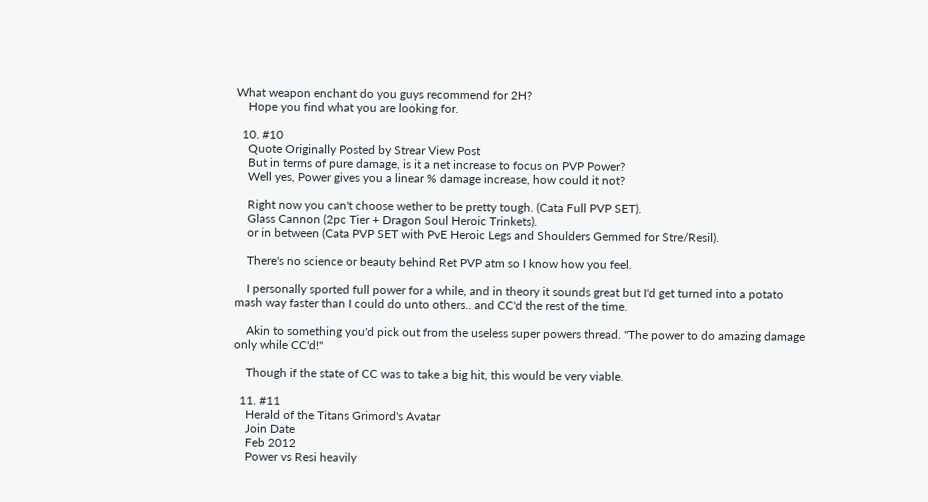What weapon enchant do you guys recommend for 2H?
    Hope you find what you are looking for.

  10. #10
    Quote Originally Posted by Strear View Post
    But in terms of pure damage, is it a net increase to focus on PVP Power?
    Well yes, Power gives you a linear % damage increase, how could it not?

    Right now you can't choose wether to be pretty tough. (Cata Full PVP SET).
    Glass Cannon (2pc Tier + Dragon Soul Heroic Trinkets).
    or in between (Cata PVP SET with PvE Heroic Legs and Shoulders Gemmed for Stre/Resil).

    There's no science or beauty behind Ret PVP atm so I know how you feel.

    I personally sported full power for a while, and in theory it sounds great but I'd get turned into a potato mash way faster than I could do unto others.. and CC'd the rest of the time.

    Akin to something you'd pick out from the useless super powers thread. "The power to do amazing damage only while CC'd!"

    Though if the state of CC was to take a big hit, this would be very viable.

  11. #11
    Herald of the Titans Grimord's Avatar
    Join Date
    Feb 2012
    Power vs Resi heavily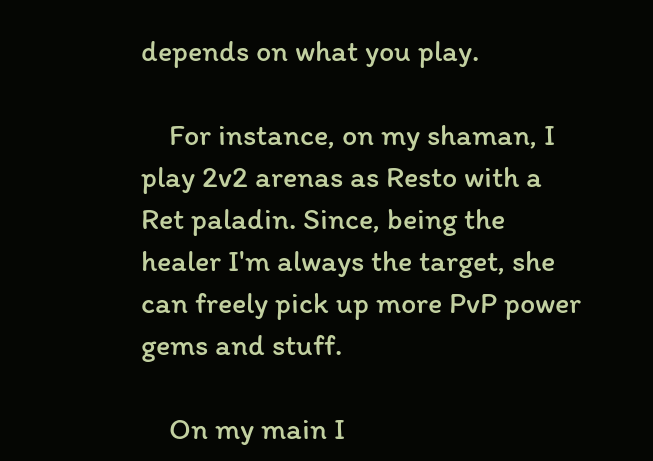depends on what you play.

    For instance, on my shaman, I play 2v2 arenas as Resto with a Ret paladin. Since, being the healer I'm always the target, she can freely pick up more PvP power gems and stuff.

    On my main I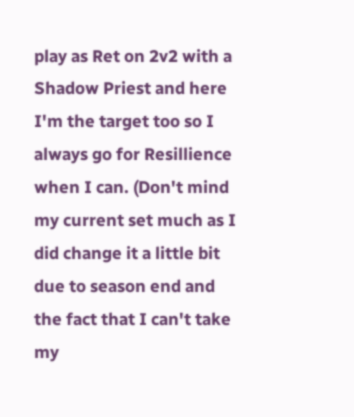play as Ret on 2v2 with a Shadow Priest and here I'm the target too so I always go for Resillience when I can. (Don't mind my current set much as I did change it a little bit due to season end and the fact that I can't take my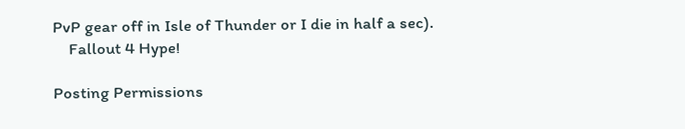PvP gear off in Isle of Thunder or I die in half a sec).
    Fallout 4 Hype!

Posting Permissions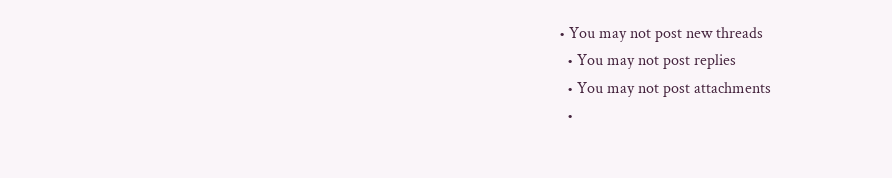• You may not post new threads
  • You may not post replies
  • You may not post attachments
  •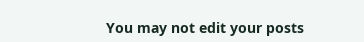You may not edit your posts